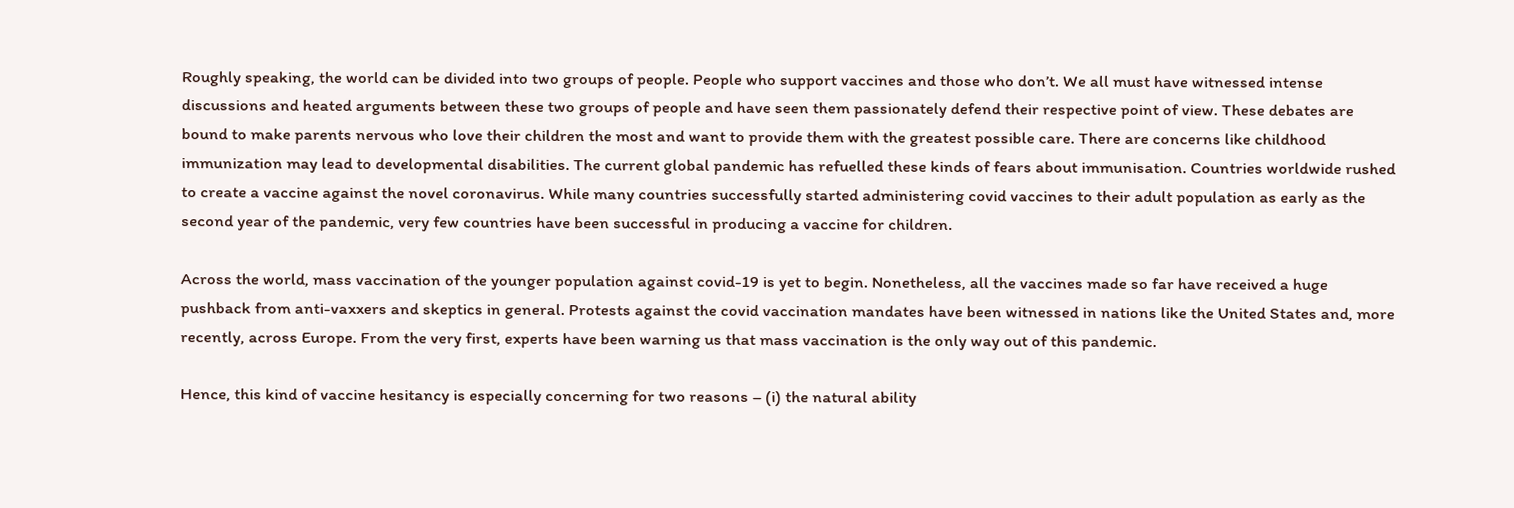Roughly speaking, the world can be divided into two groups of people. People who support vaccines and those who don’t. We all must have witnessed intense discussions and heated arguments between these two groups of people and have seen them passionately defend their respective point of view. These debates are bound to make parents nervous who love their children the most and want to provide them with the greatest possible care. There are concerns like childhood immunization may lead to developmental disabilities. The current global pandemic has refuelled these kinds of fears about immunisation. Countries worldwide rushed to create a vaccine against the novel coronavirus. While many countries successfully started administering covid vaccines to their adult population as early as the second year of the pandemic, very few countries have been successful in producing a vaccine for children.

Across the world, mass vaccination of the younger population against covid-19 is yet to begin. Nonetheless, all the vaccines made so far have received a huge pushback from anti-vaxxers and skeptics in general. Protests against the covid vaccination mandates have been witnessed in nations like the United States and, more recently, across Europe. From the very first, experts have been warning us that mass vaccination is the only way out of this pandemic.

Hence, this kind of vaccine hesitancy is especially concerning for two reasons – (i) the natural ability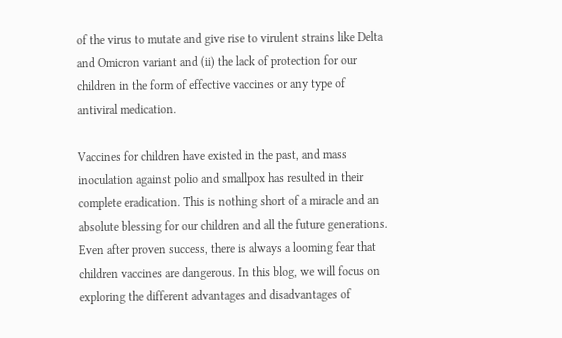of the virus to mutate and give rise to virulent strains like Delta and Omicron variant and (ii) the lack of protection for our children in the form of effective vaccines or any type of antiviral medication.

Vaccines for children have existed in the past, and mass inoculation against polio and smallpox has resulted in their complete eradication. This is nothing short of a miracle and an absolute blessing for our children and all the future generations. Even after proven success, there is always a looming fear that children vaccines are dangerous. In this blog, we will focus on exploring the different advantages and disadvantages of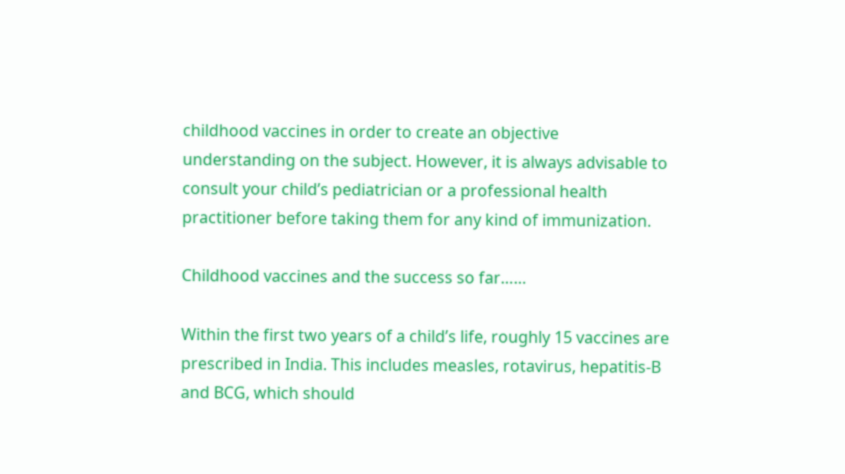childhood vaccines in order to create an objective understanding on the subject. However, it is always advisable to consult your child’s pediatrician or a professional health practitioner before taking them for any kind of immunization.

Childhood vaccines and the success so far……

Within the first two years of a child’s life, roughly 15 vaccines are prescribed in India. This includes measles, rotavirus, hepatitis-B and BCG, which should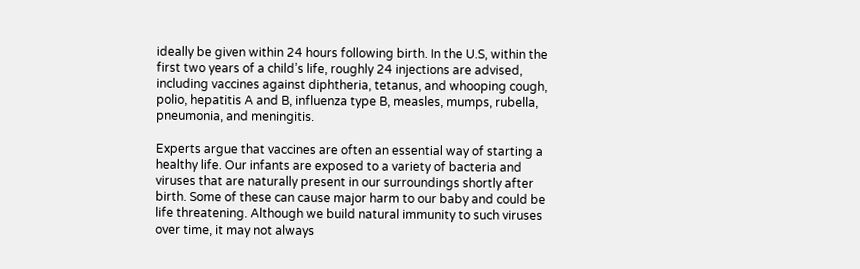ideally be given within 24 hours following birth. In the U.S, within the first two years of a child’s life, roughly 24 injections are advised, including vaccines against diphtheria, tetanus, and whooping cough, polio, hepatitis A and B, influenza type B, measles, mumps, rubella, pneumonia, and meningitis.

Experts argue that vaccines are often an essential way of starting a healthy life. Our infants are exposed to a variety of bacteria and viruses that are naturally present in our surroundings shortly after birth. Some of these can cause major harm to our baby and could be life threatening. Although we build natural immunity to such viruses over time, it may not always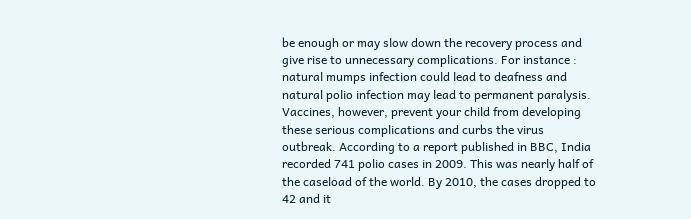be enough or may slow down the recovery process and give rise to unnecessary complications. For instance : natural mumps infection could lead to deafness and natural polio infection may lead to permanent paralysis. Vaccines, however, prevent your child from developing these serious complications and curbs the virus outbreak. According to a report published in BBC, India recorded 741 polio cases in 2009. This was nearly half of the caseload of the world. By 2010, the cases dropped to 42 and it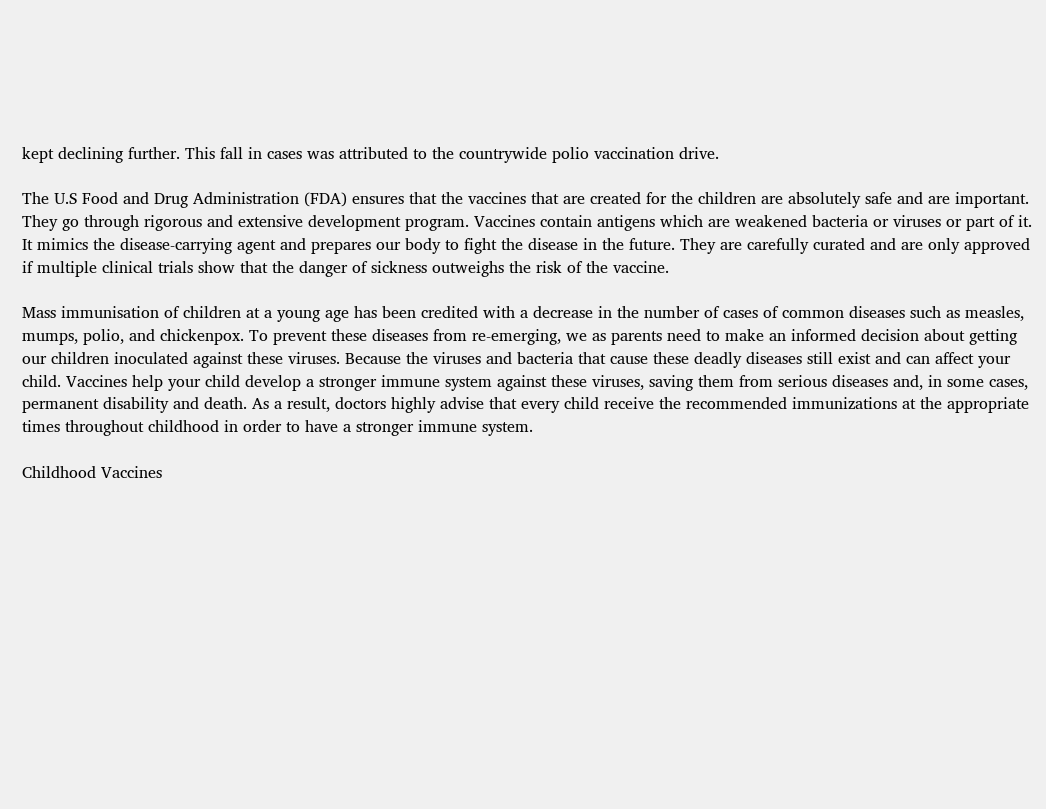kept declining further. This fall in cases was attributed to the countrywide polio vaccination drive.

The U.S Food and Drug Administration (FDA) ensures that the vaccines that are created for the children are absolutely safe and are important. They go through rigorous and extensive development program. Vaccines contain antigens which are weakened bacteria or viruses or part of it. It mimics the disease-carrying agent and prepares our body to fight the disease in the future. They are carefully curated and are only approved if multiple clinical trials show that the danger of sickness outweighs the risk of the vaccine.

Mass immunisation of children at a young age has been credited with a decrease in the number of cases of common diseases such as measles, mumps, polio, and chickenpox. To prevent these diseases from re-emerging, we as parents need to make an informed decision about getting our children inoculated against these viruses. Because the viruses and bacteria that cause these deadly diseases still exist and can affect your child. Vaccines help your child develop a stronger immune system against these viruses, saving them from serious diseases and, in some cases, permanent disability and death. As a result, doctors highly advise that every child receive the recommended immunizations at the appropriate times throughout childhood in order to have a stronger immune system.

Childhood Vaccines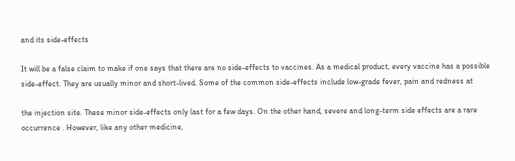and its side-effects

It will be a false claim to make if one says that there are no side-effects to vaccines. As a medical product, every vaccine has a possible side-effect. They are usually minor and short-lived. Some of the common side-effects include low-grade fever, pain and redness at

the injection site. These minor side-effects only last for a few days. On the other hand, severe and long-term side effects are a rare occurrence . However, like any other medicine,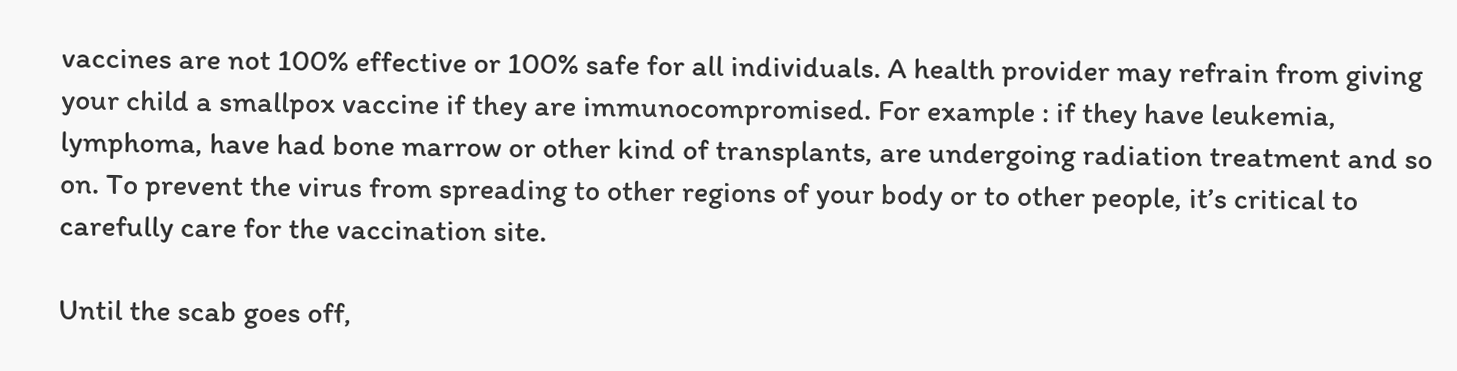vaccines are not 100% effective or 100% safe for all individuals. A health provider may refrain from giving your child a smallpox vaccine if they are immunocompromised. For example : if they have leukemia, lymphoma, have had bone marrow or other kind of transplants, are undergoing radiation treatment and so on. To prevent the virus from spreading to other regions of your body or to other people, it’s critical to carefully care for the vaccination site.

Until the scab goes off,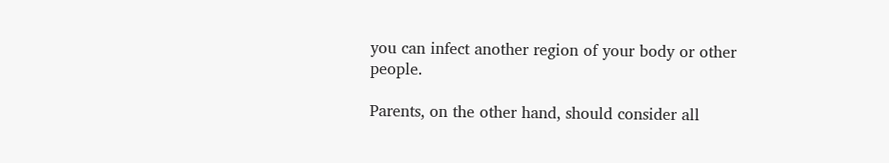you can infect another region of your body or other people.

Parents, on the other hand, should consider all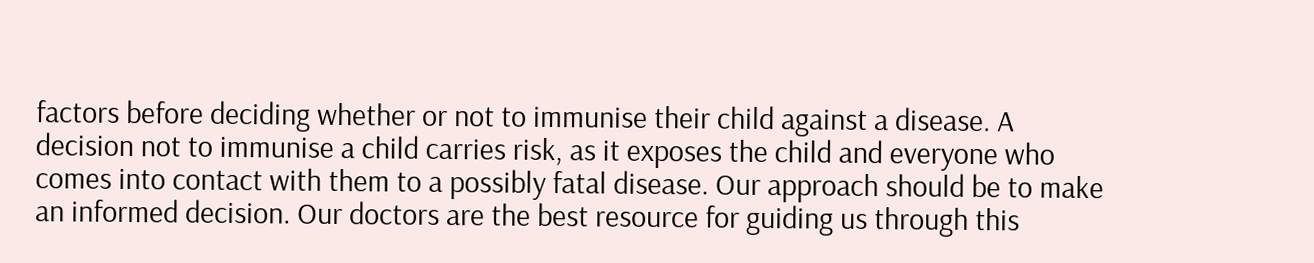factors before deciding whether or not to immunise their child against a disease. A decision not to immunise a child carries risk, as it exposes the child and everyone who comes into contact with them to a possibly fatal disease. Our approach should be to make an informed decision. Our doctors are the best resource for guiding us through this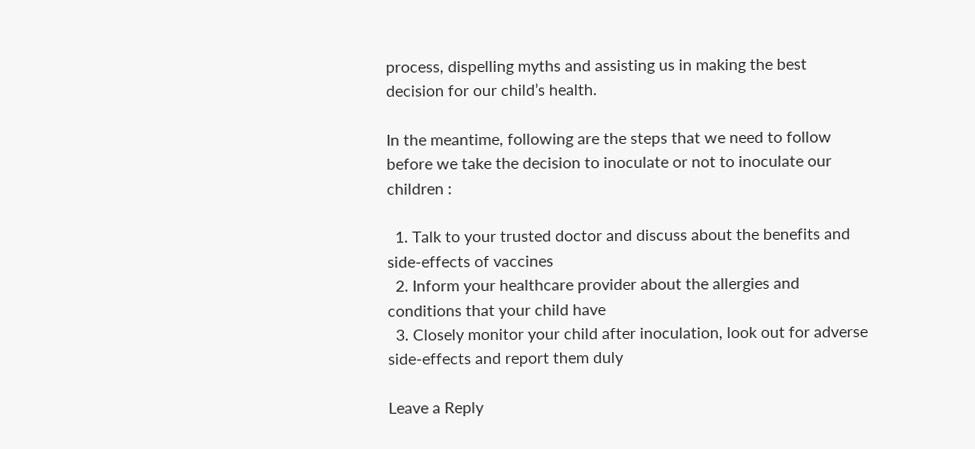process, dispelling myths and assisting us in making the best decision for our child’s health.

In the meantime, following are the steps that we need to follow before we take the decision to inoculate or not to inoculate our children :

  1. Talk to your trusted doctor and discuss about the benefits and side-effects of vaccines
  2. Inform your healthcare provider about the allergies and conditions that your child have
  3. Closely monitor your child after inoculation, look out for adverse side-effects and report them duly

Leave a Reply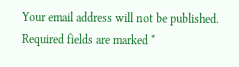Your email address will not be published. Required fields are marked *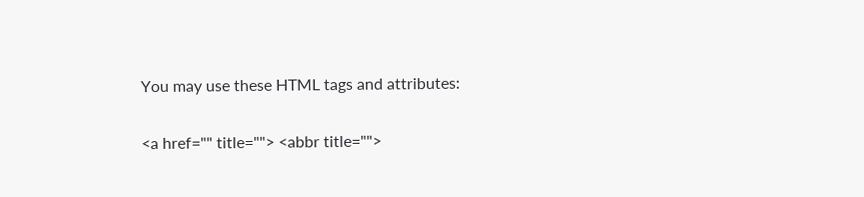You may use these HTML tags and attributes:

<a href="" title=""> <abbr title="">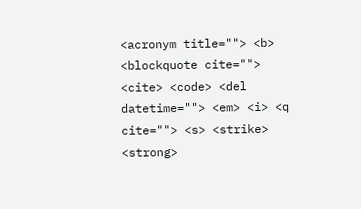<acronym title=""> <b> <blockquote cite=""> <cite> <code> <del datetime=""> <em> <i> <q cite=""> <s> <strike> <strong>